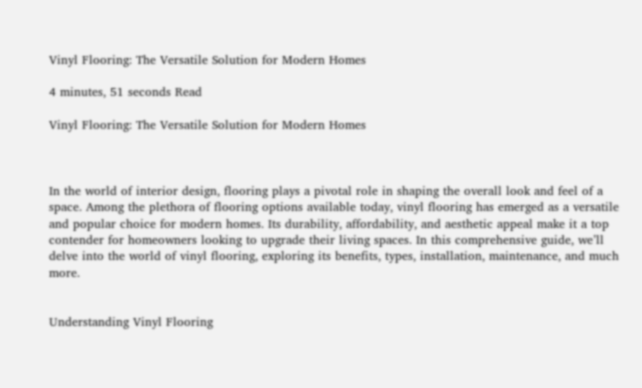Vinyl Flooring: The Versatile Solution for Modern Homes

4 minutes, 51 seconds Read

Vinyl Flooring: The Versatile Solution for Modern Homes



In the world of interior design, flooring plays a pivotal role in shaping the overall look and feel of a space. Among the plethora of flooring options available today, vinyl flooring has emerged as a versatile and popular choice for modern homes. Its durability, affordability, and aesthetic appeal make it a top contender for homeowners looking to upgrade their living spaces. In this comprehensive guide, we’ll delve into the world of vinyl flooring, exploring its benefits, types, installation, maintenance, and much more.


Understanding Vinyl Flooring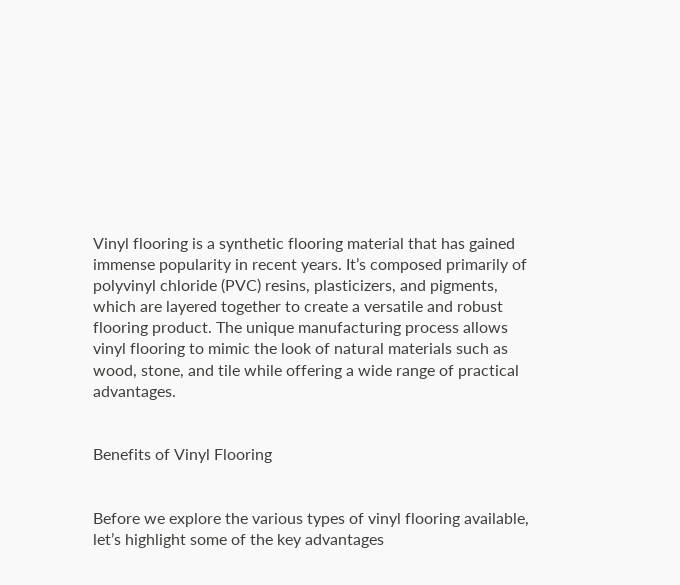Vinyl flooring is a synthetic flooring material that has gained immense popularity in recent years. It’s composed primarily of polyvinyl chloride (PVC) resins, plasticizers, and pigments, which are layered together to create a versatile and robust flooring product. The unique manufacturing process allows vinyl flooring to mimic the look of natural materials such as wood, stone, and tile while offering a wide range of practical advantages.


Benefits of Vinyl Flooring


Before we explore the various types of vinyl flooring available, let’s highlight some of the key advantages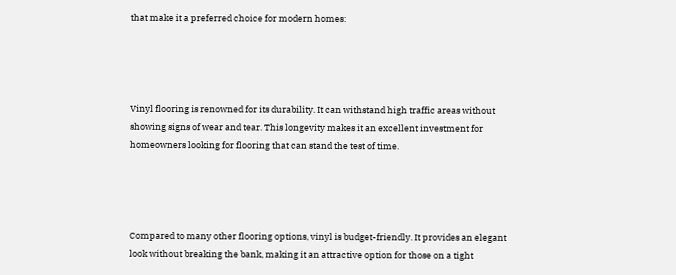that make it a preferred choice for modern homes:




Vinyl flooring is renowned for its durability. It can withstand high traffic areas without showing signs of wear and tear. This longevity makes it an excellent investment for homeowners looking for flooring that can stand the test of time.




Compared to many other flooring options, vinyl is budget-friendly. It provides an elegant look without breaking the bank, making it an attractive option for those on a tight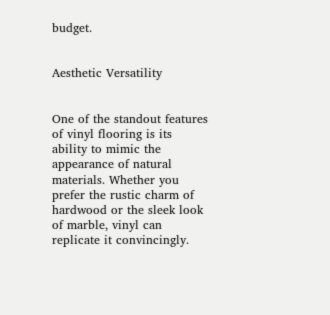budget.


Aesthetic Versatility


One of the standout features of vinyl flooring is its ability to mimic the appearance of natural materials. Whether you prefer the rustic charm of hardwood or the sleek look of marble, vinyl can replicate it convincingly.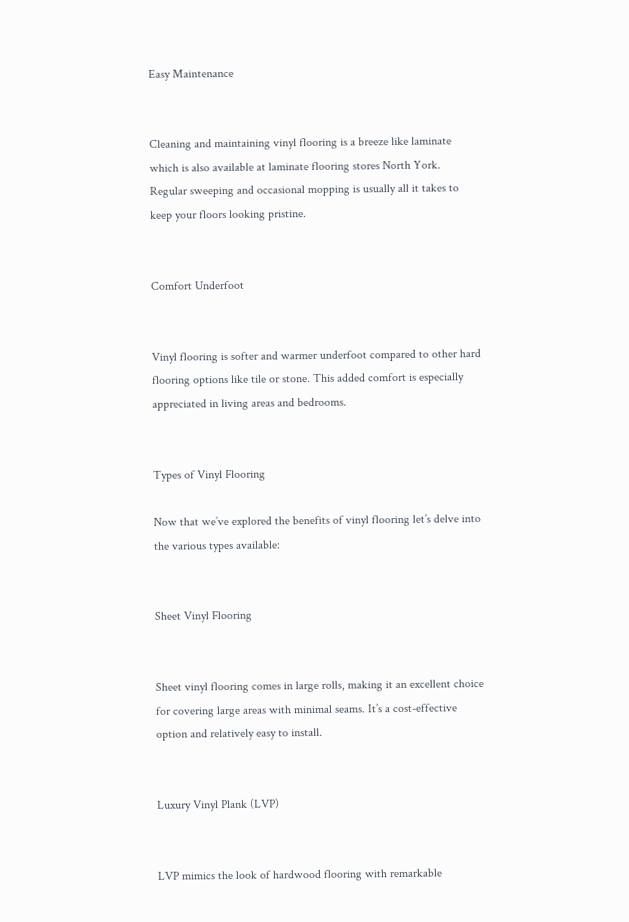Easy Maintenance


Cleaning and maintaining vinyl flooring is a breeze like laminate which is also available at laminate flooring stores North York. Regular sweeping and occasional mopping is usually all it takes to keep your floors looking pristine.


Comfort Underfoot


Vinyl flooring is softer and warmer underfoot compared to other hard flooring options like tile or stone. This added comfort is especially appreciated in living areas and bedrooms.


Types of Vinyl Flooring

Now that we’ve explored the benefits of vinyl flooring let’s delve into the various types available:


Sheet Vinyl Flooring


Sheet vinyl flooring comes in large rolls, making it an excellent choice for covering large areas with minimal seams. It’s a cost-effective option and relatively easy to install.


Luxury Vinyl Plank (LVP)


LVP mimics the look of hardwood flooring with remarkable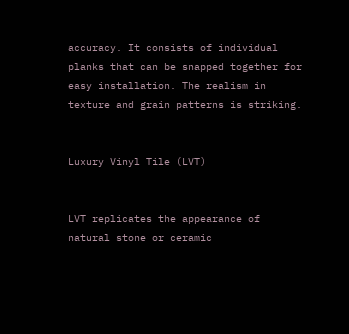accuracy. It consists of individual planks that can be snapped together for easy installation. The realism in texture and grain patterns is striking.


Luxury Vinyl Tile (LVT)


LVT replicates the appearance of natural stone or ceramic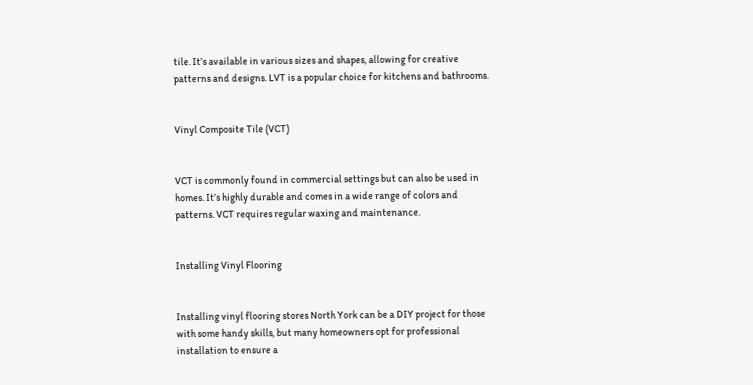tile. It’s available in various sizes and shapes, allowing for creative patterns and designs. LVT is a popular choice for kitchens and bathrooms.


Vinyl Composite Tile (VCT)


VCT is commonly found in commercial settings but can also be used in homes. It’s highly durable and comes in a wide range of colors and patterns. VCT requires regular waxing and maintenance.


Installing Vinyl Flooring


Installing vinyl flooring stores North York can be a DIY project for those with some handy skills, but many homeowners opt for professional installation to ensure a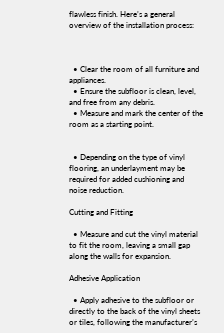flawless finish. Here’s a general overview of the installation process:



  • Clear the room of all furniture and appliances.
  • Ensure the subfloor is clean, level, and free from any debris.
  • Measure and mark the center of the room as a starting point.


  • Depending on the type of vinyl flooring, an underlayment may be required for added cushioning and noise reduction.

Cutting and Fitting

  • Measure and cut the vinyl material to fit the room, leaving a small gap along the walls for expansion.

Adhesive Application

  • Apply adhesive to the subfloor or directly to the back of the vinyl sheets or tiles, following the manufacturer’s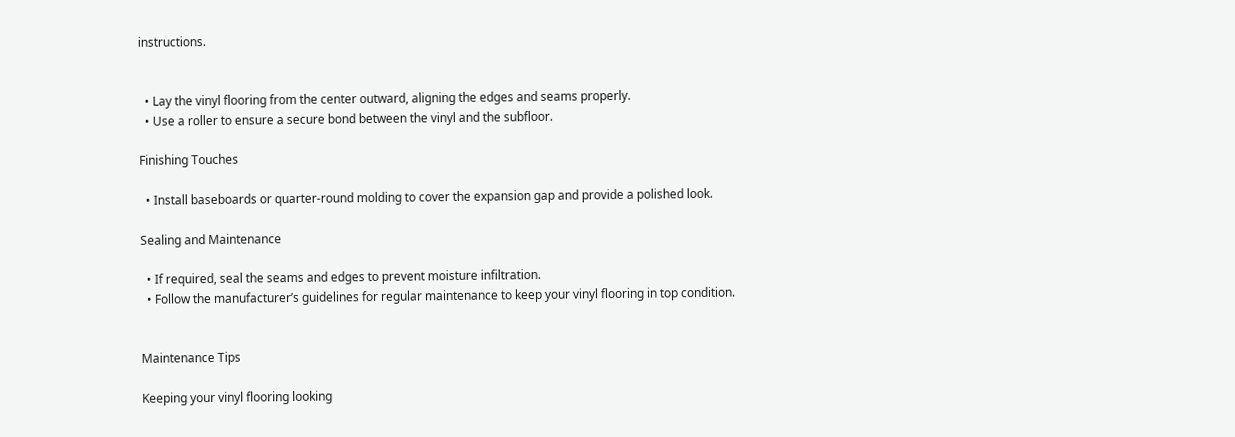instructions.


  • Lay the vinyl flooring from the center outward, aligning the edges and seams properly.
  • Use a roller to ensure a secure bond between the vinyl and the subfloor.

Finishing Touches

  • Install baseboards or quarter-round molding to cover the expansion gap and provide a polished look.

Sealing and Maintenance

  • If required, seal the seams and edges to prevent moisture infiltration.
  • Follow the manufacturer’s guidelines for regular maintenance to keep your vinyl flooring in top condition.


Maintenance Tips

Keeping your vinyl flooring looking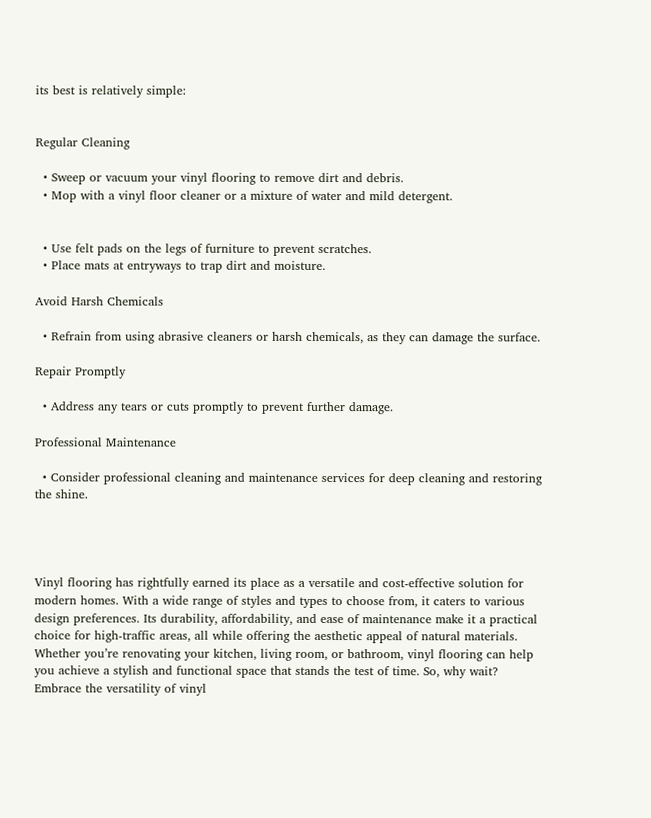its best is relatively simple:


Regular Cleaning

  • Sweep or vacuum your vinyl flooring to remove dirt and debris.
  • Mop with a vinyl floor cleaner or a mixture of water and mild detergent.


  • Use felt pads on the legs of furniture to prevent scratches.
  • Place mats at entryways to trap dirt and moisture.

Avoid Harsh Chemicals

  • Refrain from using abrasive cleaners or harsh chemicals, as they can damage the surface.

Repair Promptly

  • Address any tears or cuts promptly to prevent further damage.

Professional Maintenance

  • Consider professional cleaning and maintenance services for deep cleaning and restoring the shine.




Vinyl flooring has rightfully earned its place as a versatile and cost-effective solution for modern homes. With a wide range of styles and types to choose from, it caters to various design preferences. Its durability, affordability, and ease of maintenance make it a practical choice for high-traffic areas, all while offering the aesthetic appeal of natural materials. Whether you’re renovating your kitchen, living room, or bathroom, vinyl flooring can help you achieve a stylish and functional space that stands the test of time. So, why wait? Embrace the versatility of vinyl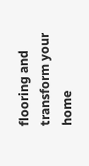flooring and transform your home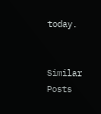today.


Similar Posts